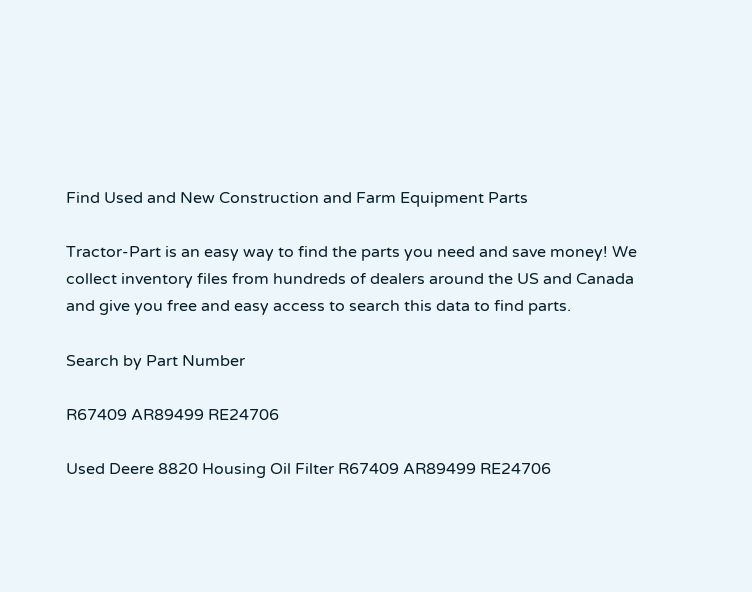Find Used and New Construction and Farm Equipment Parts

Tractor-Part is an easy way to find the parts you need and save money! We collect inventory files from hundreds of dealers around the US and Canada and give you free and easy access to search this data to find parts.

Search by Part Number

R67409 AR89499 RE24706

Used Deere 8820 Housing Oil Filter R67409 AR89499 RE24706